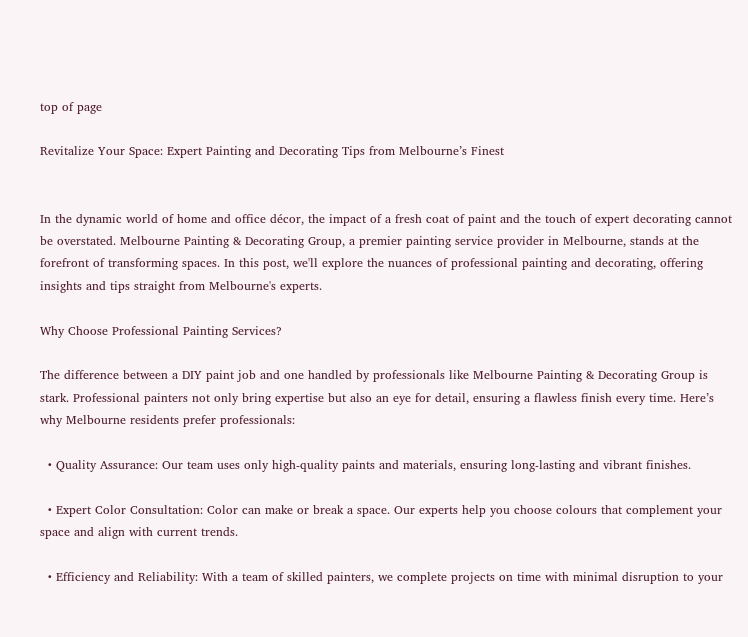top of page

Revitalize Your Space: Expert Painting and Decorating Tips from Melbourne’s Finest


In the dynamic world of home and office décor, the impact of a fresh coat of paint and the touch of expert decorating cannot be overstated. Melbourne Painting & Decorating Group, a premier painting service provider in Melbourne, stands at the forefront of transforming spaces. In this post, we'll explore the nuances of professional painting and decorating, offering insights and tips straight from Melbourne's experts.

Why Choose Professional Painting Services?

The difference between a DIY paint job and one handled by professionals like Melbourne Painting & Decorating Group is stark. Professional painters not only bring expertise but also an eye for detail, ensuring a flawless finish every time. Here’s why Melbourne residents prefer professionals:

  • Quality Assurance: Our team uses only high-quality paints and materials, ensuring long-lasting and vibrant finishes.

  • Expert Color Consultation: Color can make or break a space. Our experts help you choose colours that complement your space and align with current trends.

  • Efficiency and Reliability: With a team of skilled painters, we complete projects on time with minimal disruption to your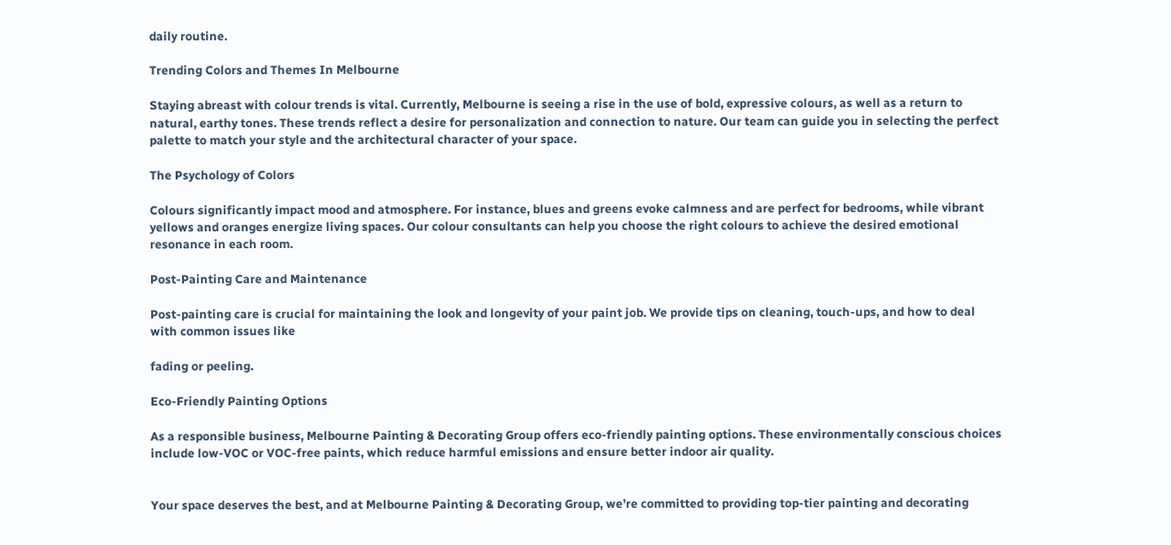daily routine.

Trending Colors and Themes In Melbourne

Staying abreast with colour trends is vital. Currently, Melbourne is seeing a rise in the use of bold, expressive colours, as well as a return to natural, earthy tones. These trends reflect a desire for personalization and connection to nature. Our team can guide you in selecting the perfect palette to match your style and the architectural character of your space.

The Psychology of Colors

Colours significantly impact mood and atmosphere. For instance, blues and greens evoke calmness and are perfect for bedrooms, while vibrant yellows and oranges energize living spaces. Our colour consultants can help you choose the right colours to achieve the desired emotional resonance in each room.

Post-Painting Care and Maintenance

Post-painting care is crucial for maintaining the look and longevity of your paint job. We provide tips on cleaning, touch-ups, and how to deal with common issues like

fading or peeling.

Eco-Friendly Painting Options

As a responsible business, Melbourne Painting & Decorating Group offers eco-friendly painting options. These environmentally conscious choices include low-VOC or VOC-free paints, which reduce harmful emissions and ensure better indoor air quality.


Your space deserves the best, and at Melbourne Painting & Decorating Group, we’re committed to providing top-tier painting and decorating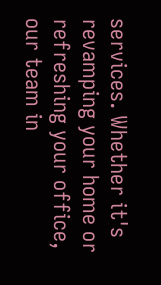services. Whether it's revamping your home or refreshing your office, our team in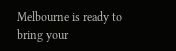Melbourne is ready to bring your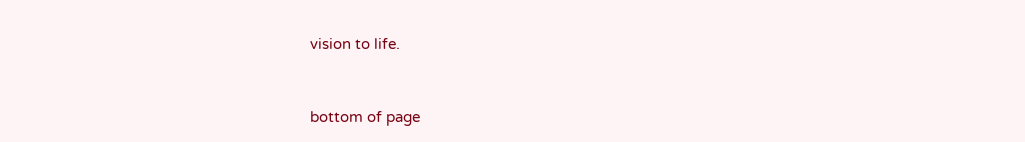vision to life.


bottom of page